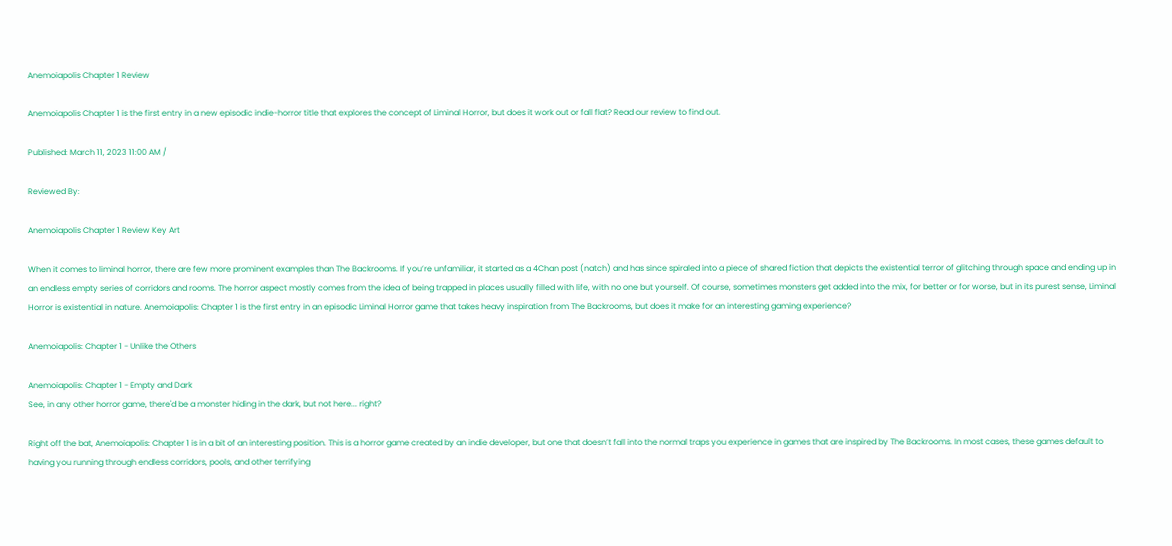Anemoiapolis Chapter 1 Review

Anemoiapolis Chapter 1 is the first entry in a new episodic indie-horror title that explores the concept of Liminal Horror, but does it work out or fall flat? Read our review to find out.

Published: March 11, 2023 11:00 AM /

Reviewed By:

Anemoiapolis Chapter 1 Review Key Art

When it comes to liminal horror, there are few more prominent examples than The Backrooms. If you’re unfamiliar, it started as a 4Chan post (natch) and has since spiraled into a piece of shared fiction that depicts the existential terror of glitching through space and ending up in an endless empty series of corridors and rooms. The horror aspect mostly comes from the idea of being trapped in places usually filled with life, with no one but yourself. Of course, sometimes monsters get added into the mix, for better or for worse, but in its purest sense, Liminal Horror is existential in nature. Anemoiapolis: Chapter 1 is the first entry in an episodic Liminal Horror game that takes heavy inspiration from The Backrooms, but does it make for an interesting gaming experience?

Anemoiapolis: Chapter 1 - Unlike the Others

Anemoiapolis: Chapter 1 - Empty and Dark
See, in any other horror game, there'd be a monster hiding in the dark, but not here... right?

Right off the bat, Anemoiapolis: Chapter 1 is in a bit of an interesting position. This is a horror game created by an indie developer, but one that doesn’t fall into the normal traps you experience in games that are inspired by The Backrooms. In most cases, these games default to having you running through endless corridors, pools, and other terrifying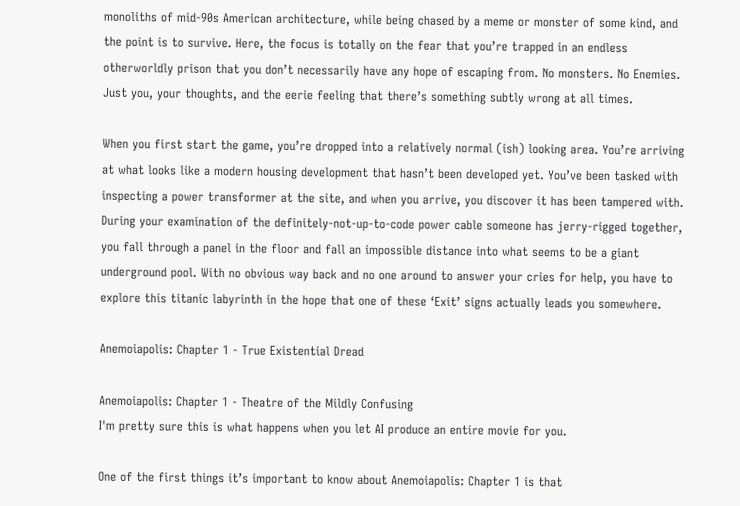monoliths of mid-90s American architecture, while being chased by a meme or monster of some kind, and the point is to survive. Here, the focus is totally on the fear that you’re trapped in an endless otherworldly prison that you don’t necessarily have any hope of escaping from. No monsters. No Enemies. Just you, your thoughts, and the eerie feeling that there’s something subtly wrong at all times.

When you first start the game, you’re dropped into a relatively normal (ish) looking area. You’re arriving at what looks like a modern housing development that hasn’t been developed yet. You’ve been tasked with inspecting a power transformer at the site, and when you arrive, you discover it has been tampered with. During your examination of the definitely-not-up-to-code power cable someone has jerry-rigged together, you fall through a panel in the floor and fall an impossible distance into what seems to be a giant underground pool. With no obvious way back and no one around to answer your cries for help, you have to explore this titanic labyrinth in the hope that one of these ‘Exit’ signs actually leads you somewhere.

Anemoiapolis: Chapter 1 - True Existential Dread

Anemoiapolis: Chapter 1 - Theatre of the Mildly Confusing
I'm pretty sure this is what happens when you let AI produce an entire movie for you.

One of the first things it’s important to know about Anemoiapolis: Chapter 1 is that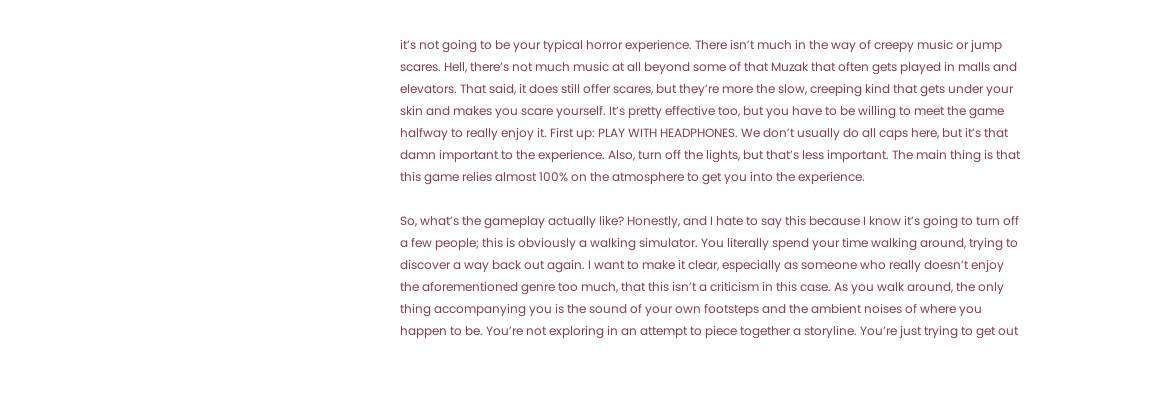it’s not going to be your typical horror experience. There isn’t much in the way of creepy music or jump scares. Hell, there’s not much music at all beyond some of that Muzak that often gets played in malls and elevators. That said, it does still offer scares, but they’re more the slow, creeping kind that gets under your skin and makes you scare yourself. It’s pretty effective too, but you have to be willing to meet the game halfway to really enjoy it. First up: PLAY WITH HEADPHONES. We don’t usually do all caps here, but it’s that damn important to the experience. Also, turn off the lights, but that’s less important. The main thing is that this game relies almost 100% on the atmosphere to get you into the experience.

So, what’s the gameplay actually like? Honestly, and I hate to say this because I know it’s going to turn off a few people; this is obviously a walking simulator. You literally spend your time walking around, trying to discover a way back out again. I want to make it clear, especially as someone who really doesn’t enjoy the aforementioned genre too much, that this isn’t a criticism in this case. As you walk around, the only thing accompanying you is the sound of your own footsteps and the ambient noises of where you happen to be. You’re not exploring in an attempt to piece together a storyline. You’re just trying to get out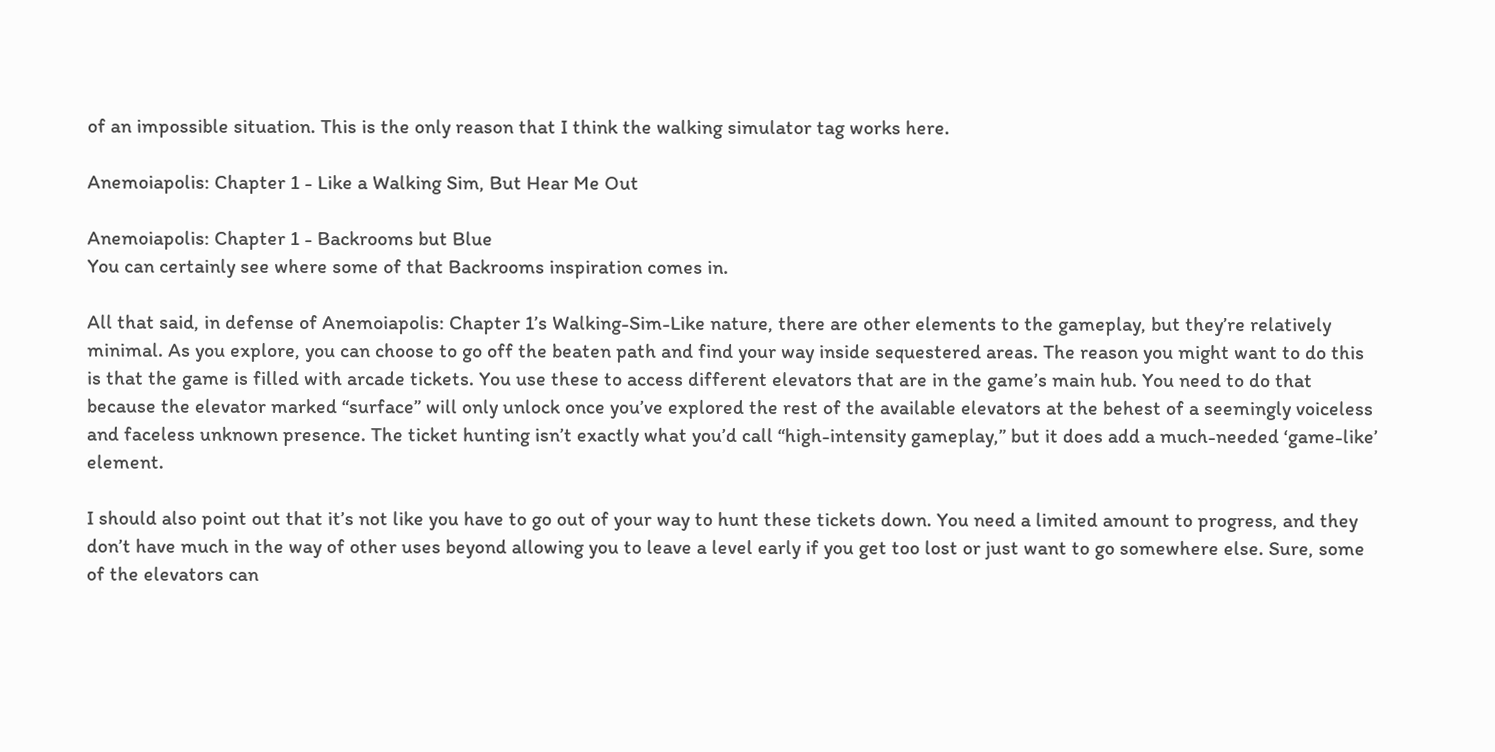of an impossible situation. This is the only reason that I think the walking simulator tag works here.

Anemoiapolis: Chapter 1 - Like a Walking Sim, But Hear Me Out

Anemoiapolis: Chapter 1 - Backrooms but Blue
You can certainly see where some of that Backrooms inspiration comes in.

All that said, in defense of Anemoiapolis: Chapter 1’s Walking-Sim-Like nature, there are other elements to the gameplay, but they’re relatively minimal. As you explore, you can choose to go off the beaten path and find your way inside sequestered areas. The reason you might want to do this is that the game is filled with arcade tickets. You use these to access different elevators that are in the game’s main hub. You need to do that because the elevator marked “surface” will only unlock once you’ve explored the rest of the available elevators at the behest of a seemingly voiceless and faceless unknown presence. The ticket hunting isn’t exactly what you’d call “high-intensity gameplay,” but it does add a much-needed ‘game-like’ element.

I should also point out that it’s not like you have to go out of your way to hunt these tickets down. You need a limited amount to progress, and they don’t have much in the way of other uses beyond allowing you to leave a level early if you get too lost or just want to go somewhere else. Sure, some of the elevators can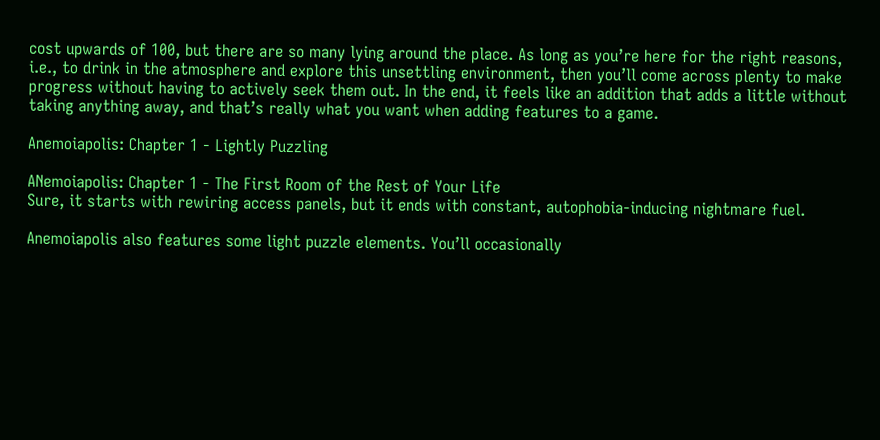cost upwards of 100, but there are so many lying around the place. As long as you’re here for the right reasons, i.e., to drink in the atmosphere and explore this unsettling environment, then you’ll come across plenty to make progress without having to actively seek them out. In the end, it feels like an addition that adds a little without taking anything away, and that’s really what you want when adding features to a game.

Anemoiapolis: Chapter 1 - Lightly Puzzling

ANemoiapolis: Chapter 1 - The First Room of the Rest of Your Life
Sure, it starts with rewiring access panels, but it ends with constant, autophobia-inducing nightmare fuel.

Anemoiapolis also features some light puzzle elements. You’ll occasionally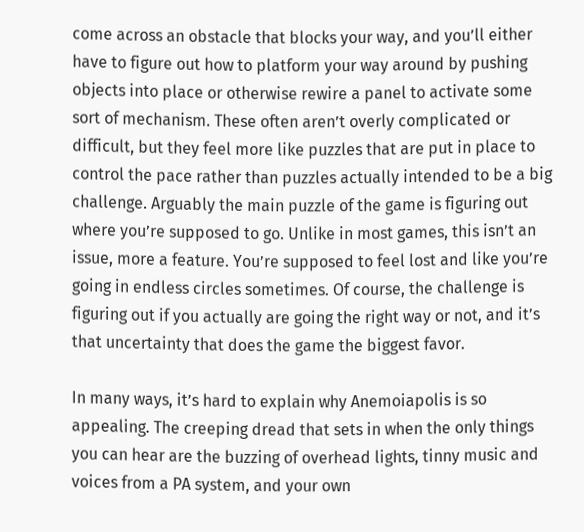come across an obstacle that blocks your way, and you’ll either have to figure out how to platform your way around by pushing objects into place or otherwise rewire a panel to activate some sort of mechanism. These often aren’t overly complicated or difficult, but they feel more like puzzles that are put in place to control the pace rather than puzzles actually intended to be a big challenge. Arguably the main puzzle of the game is figuring out where you’re supposed to go. Unlike in most games, this isn’t an issue, more a feature. You’re supposed to feel lost and like you’re going in endless circles sometimes. Of course, the challenge is figuring out if you actually are going the right way or not, and it’s that uncertainty that does the game the biggest favor.

In many ways, it’s hard to explain why Anemoiapolis is so appealing. The creeping dread that sets in when the only things you can hear are the buzzing of overhead lights, tinny music and voices from a PA system, and your own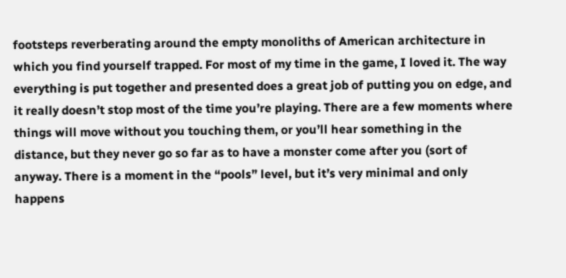footsteps reverberating around the empty monoliths of American architecture in which you find yourself trapped. For most of my time in the game, I loved it. The way everything is put together and presented does a great job of putting you on edge, and it really doesn’t stop most of the time you’re playing. There are a few moments where things will move without you touching them, or you’ll hear something in the distance, but they never go so far as to have a monster come after you (sort of anyway. There is a moment in the “pools” level, but it’s very minimal and only happens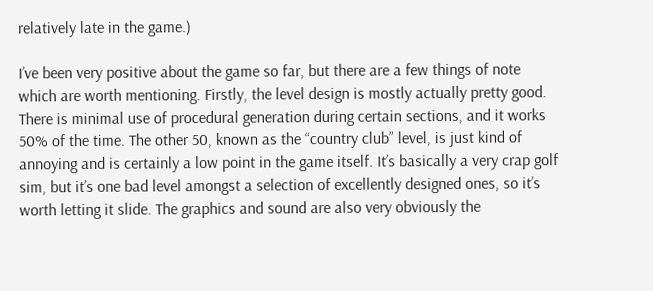relatively late in the game.)

I’ve been very positive about the game so far, but there are a few things of note which are worth mentioning. Firstly, the level design is mostly actually pretty good. There is minimal use of procedural generation during certain sections, and it works 50% of the time. The other 50, known as the “country club” level, is just kind of annoying and is certainly a low point in the game itself. It’s basically a very crap golf sim, but it’s one bad level amongst a selection of excellently designed ones, so it’s worth letting it slide. The graphics and sound are also very obviously the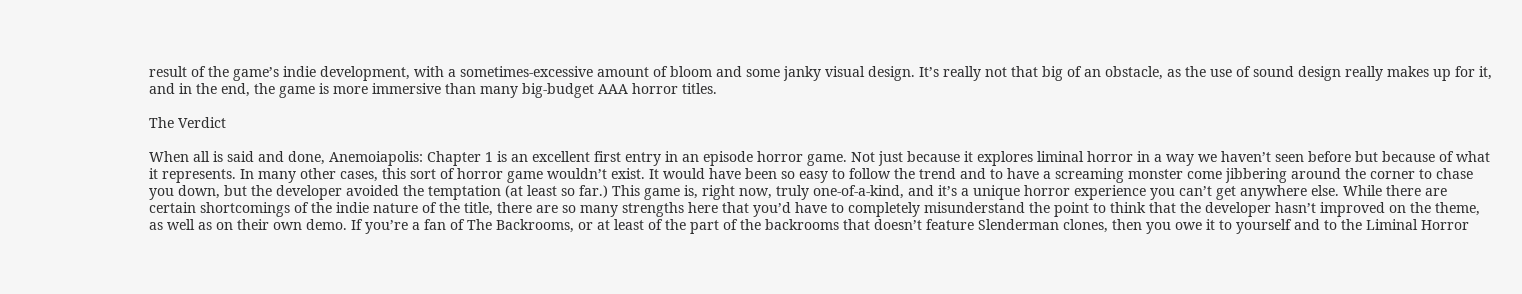result of the game’s indie development, with a sometimes-excessive amount of bloom and some janky visual design. It’s really not that big of an obstacle, as the use of sound design really makes up for it, and in the end, the game is more immersive than many big-budget AAA horror titles.

The Verdict

When all is said and done, Anemoiapolis: Chapter 1 is an excellent first entry in an episode horror game. Not just because it explores liminal horror in a way we haven’t seen before but because of what it represents. In many other cases, this sort of horror game wouldn’t exist. It would have been so easy to follow the trend and to have a screaming monster come jibbering around the corner to chase you down, but the developer avoided the temptation (at least so far.) This game is, right now, truly one-of-a-kind, and it’s a unique horror experience you can’t get anywhere else. While there are certain shortcomings of the indie nature of the title, there are so many strengths here that you’d have to completely misunderstand the point to think that the developer hasn’t improved on the theme, as well as on their own demo. If you’re a fan of The Backrooms, or at least of the part of the backrooms that doesn’t feature Slenderman clones, then you owe it to yourself and to the Liminal Horror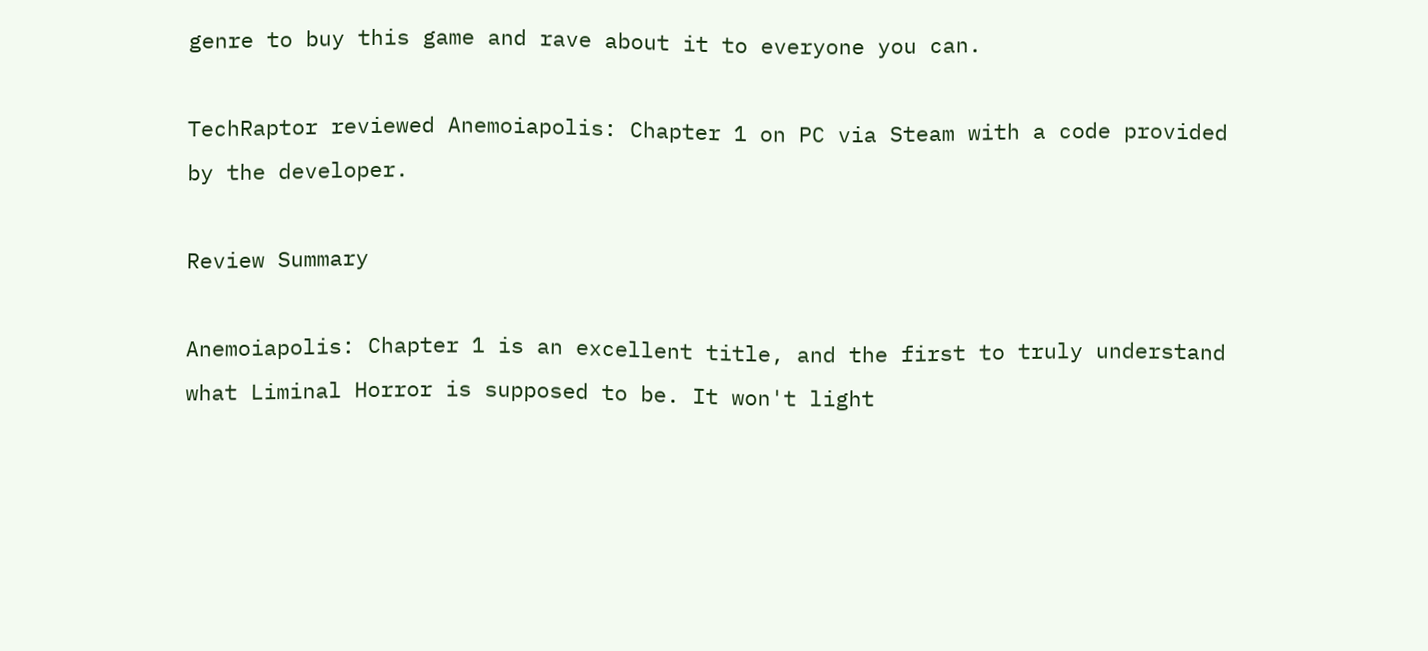genre to buy this game and rave about it to everyone you can.

TechRaptor reviewed Anemoiapolis: Chapter 1 on PC via Steam with a code provided by the developer.

Review Summary

Anemoiapolis: Chapter 1 is an excellent title, and the first to truly understand what Liminal Horror is supposed to be. It won't light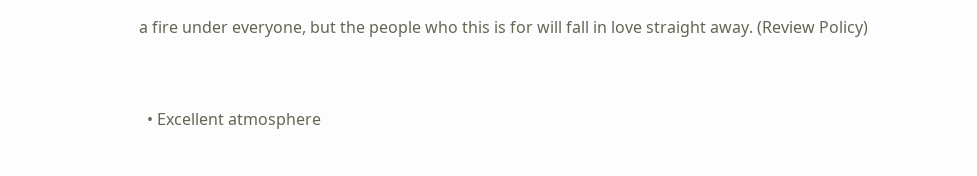a fire under everyone, but the people who this is for will fall in love straight away. (Review Policy)


  • Excellent atmosphere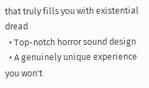that truly fills you with existential dread
  • Top-notch horror sound design
  • A genuinely unique experience you won't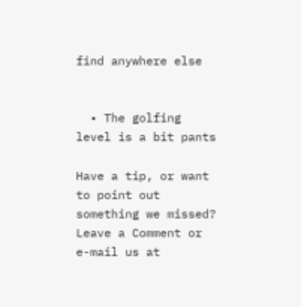find anywhere else


  • The golfing level is a bit pants

Have a tip, or want to point out something we missed? Leave a Comment or e-mail us at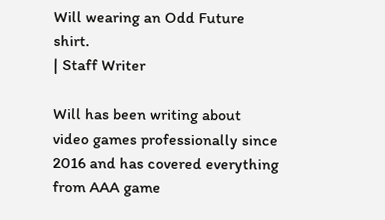Will wearing an Odd Future shirt.
| Staff Writer

Will has been writing about video games professionally since 2016 and has covered everything from AAA game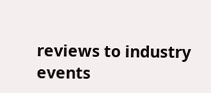reviews to industry events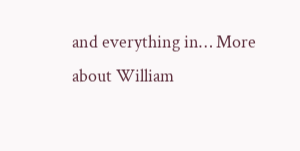and everything in… More about William